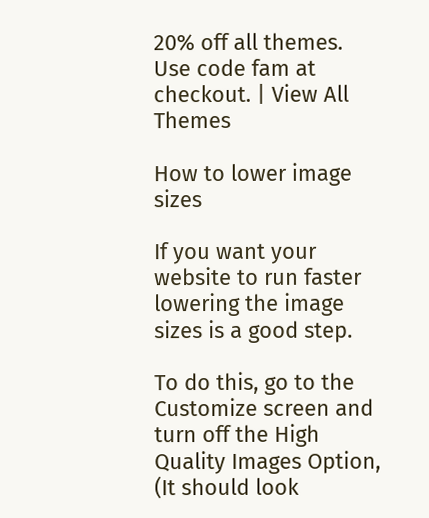20% off all themes. Use code fam at checkout. | View All Themes

How to lower image sizes

If you want your website to run faster lowering the image sizes is a good step.

To do this, go to the Customize screen and turn off the High Quality Images Option, (It should look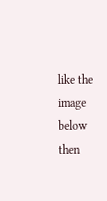like the image below then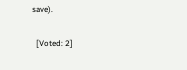save).

  [Voted: 2]